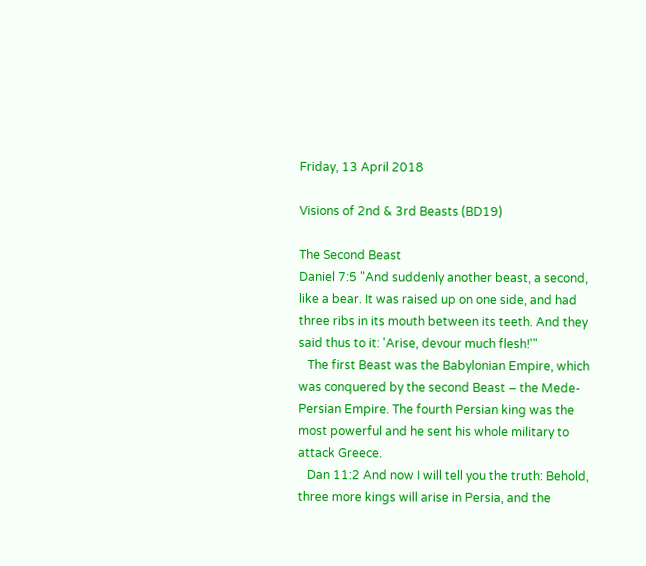Friday, 13 April 2018

Visions of 2nd & 3rd Beasts (BD19)

The Second Beast
Daniel 7:5 "And suddenly another beast, a second, like a bear. It was raised up on one side, and had three ribs in its mouth between its teeth. And they said thus to it: 'Arise, devour much flesh!'"
   The first Beast was the Babylonian Empire, which was conquered by the second Beast – the Mede-Persian Empire. The fourth Persian king was the most powerful and he sent his whole military to attack Greece.
   Dan 11:2 And now I will tell you the truth: Behold, three more kings will arise in Persia, and the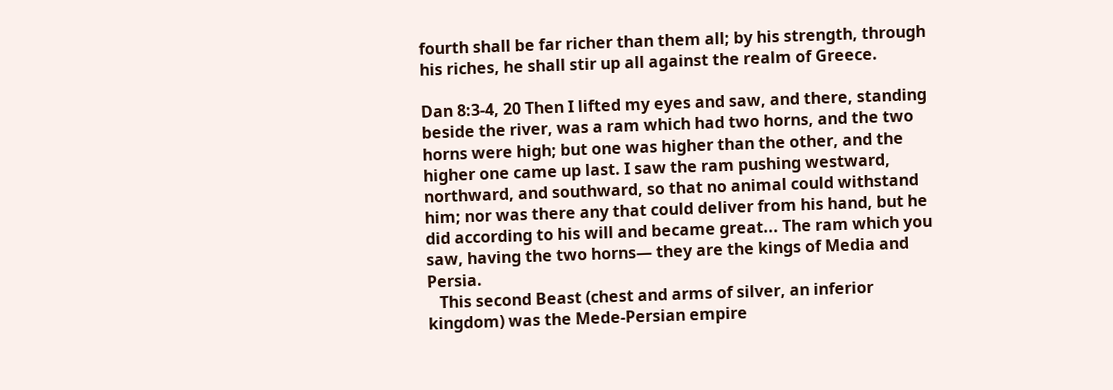fourth shall be far richer than them all; by his strength, through his riches, he shall stir up all against the realm of Greece.

Dan 8:3-4, 20 Then I lifted my eyes and saw, and there, standing beside the river, was a ram which had two horns, and the two horns were high; but one was higher than the other, and the higher one came up last. I saw the ram pushing westward, northward, and southward, so that no animal could withstand him; nor was there any that could deliver from his hand, but he did according to his will and became great... The ram which you saw, having the two horns— they are the kings of Media and Persia.
   This second Beast (chest and arms of silver, an inferior kingdom) was the Mede-Persian empire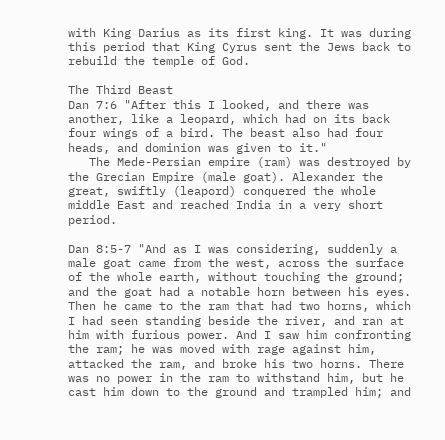with King Darius as its first king. It was during this period that King Cyrus sent the Jews back to rebuild the temple of God.

The Third Beast
Dan 7:6 "After this I looked, and there was another, like a leopard, which had on its back four wings of a bird. The beast also had four heads, and dominion was given to it."
   The Mede-Persian empire (ram) was destroyed by the Grecian Empire (male goat). Alexander the great, swiftly (leapord) conquered the whole middle East and reached India in a very short period.

Dan 8:5-7 "And as I was considering, suddenly a male goat came from the west, across the surface of the whole earth, without touching the ground; and the goat had a notable horn between his eyes. Then he came to the ram that had two horns, which I had seen standing beside the river, and ran at him with furious power. And I saw him confronting the ram; he was moved with rage against him, attacked the ram, and broke his two horns. There was no power in the ram to withstand him, but he cast him down to the ground and trampled him; and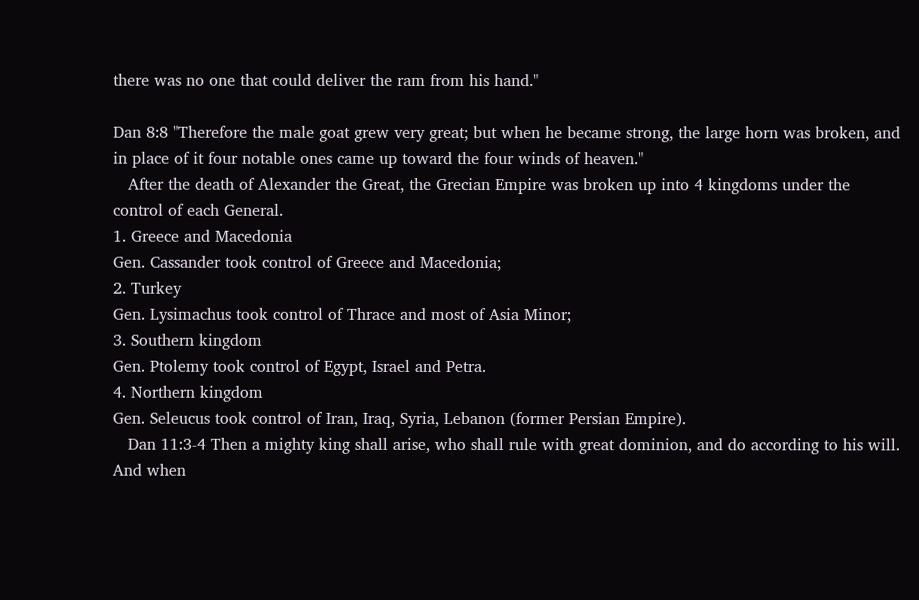there was no one that could deliver the ram from his hand."

Dan 8:8 "Therefore the male goat grew very great; but when he became strong, the large horn was broken, and in place of it four notable ones came up toward the four winds of heaven."
   After the death of Alexander the Great, the Grecian Empire was broken up into 4 kingdoms under the control of each General.
1. Greece and Macedonia
Gen. Cassander took control of Greece and Macedonia;
2. Turkey
Gen. Lysimachus took control of Thrace and most of Asia Minor;
3. Southern kingdom
Gen. Ptolemy took control of Egypt, Israel and Petra.
4. Northern kingdom
Gen. Seleucus took control of Iran, Iraq, Syria, Lebanon (former Persian Empire).
   Dan 11:3-4 Then a mighty king shall arise, who shall rule with great dominion, and do according to his will. And when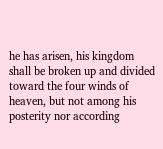he has arisen, his kingdom shall be broken up and divided toward the four winds of heaven, but not among his posterity nor according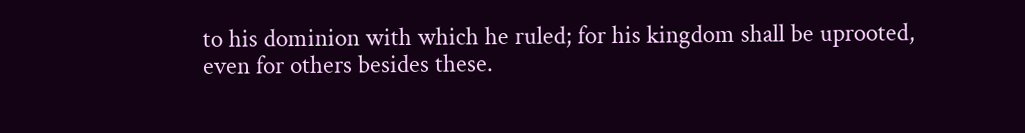to his dominion with which he ruled; for his kingdom shall be uprooted, even for others besides these.